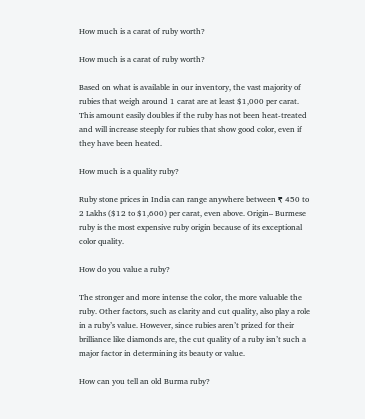How much is a carat of ruby worth?

How much is a carat of ruby worth?

Based on what is available in our inventory, the vast majority of rubies that weigh around 1 carat are at least $1,000 per carat. This amount easily doubles if the ruby has not been heat-treated and will increase steeply for rubies that show good color, even if they have been heated.

How much is a quality ruby?

Ruby stone prices in India can range anywhere between ₹ 450 to 2 Lakhs ($12 to $1,600) per carat, even above. Origin– Burmese ruby is the most expensive ruby origin because of its exceptional color quality.

How do you value a ruby?

The stronger and more intense the color, the more valuable the ruby. Other factors, such as clarity and cut quality, also play a role in a ruby’s value. However, since rubies aren’t prized for their brilliance like diamonds are, the cut quality of a ruby isn’t such a major factor in determining its beauty or value.

How can you tell an old Burma ruby?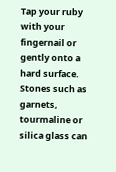Tap your ruby with your fingernail or gently onto a hard surface. Stones such as garnets, tourmaline or silica glass can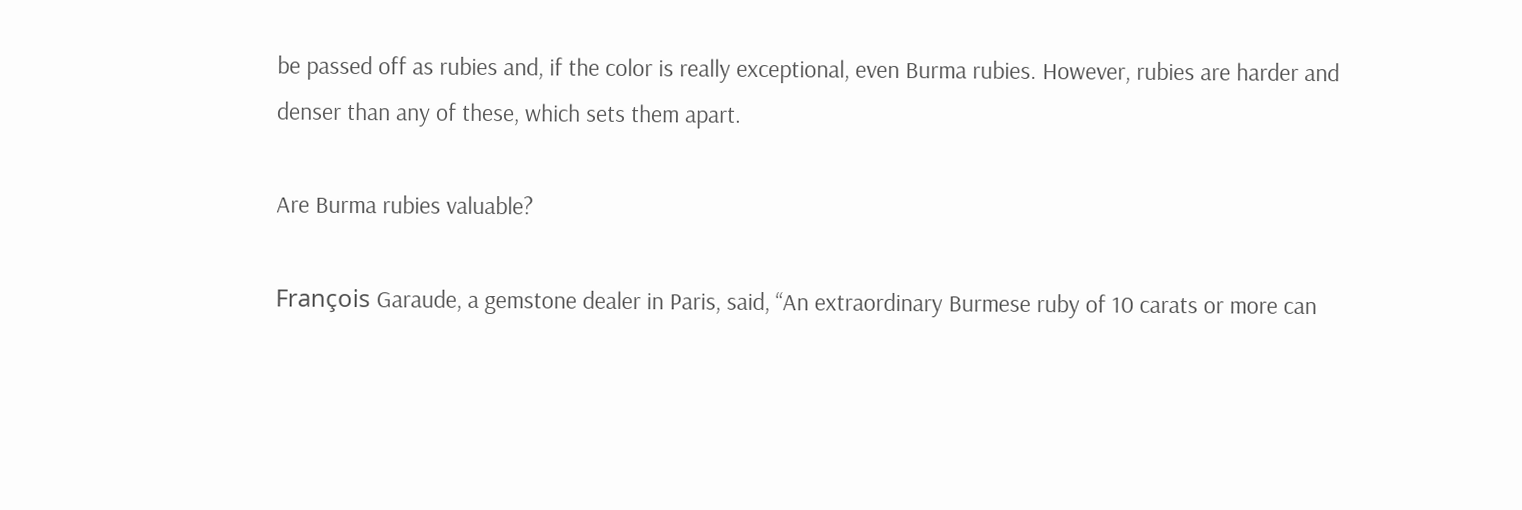be passed off as rubies and, if the color is really exceptional, even Burma rubies. However, rubies are harder and denser than any of these, which sets them apart.

Are Burma rubies valuable?

François Garaude, a gemstone dealer in Paris, said, “An extraordinary Burmese ruby of 10 carats or more can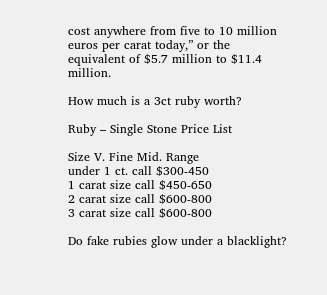cost anywhere from five to 10 million euros per carat today,” or the equivalent of $5.7 million to $11.4 million.

How much is a 3ct ruby worth?

Ruby – Single Stone Price List

Size V. Fine Mid. Range
under 1 ct. call $300-450
1 carat size call $450-650
2 carat size call $600-800
3 carat size call $600-800

Do fake rubies glow under a blacklight?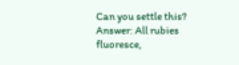Can you settle this? Answer: All rubies fluoresce,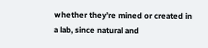whether they’re mined or created in a lab, since natural and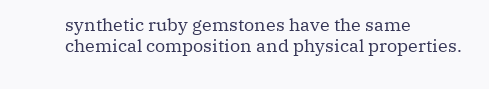synthetic ruby gemstones have the same chemical composition and physical properties.